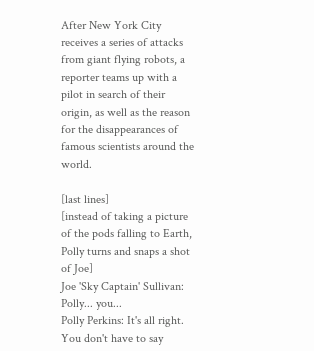After New York City receives a series of attacks from giant flying robots, a reporter teams up with a pilot in search of their origin, as well as the reason for the disappearances of famous scientists around the world.

[last lines]
[instead of taking a picture of the pods falling to Earth, Polly turns and snaps a shot of Joe]
Joe 'Sky Captain' Sullivan: Polly... you...
Polly Perkins: It's all right. You don't have to say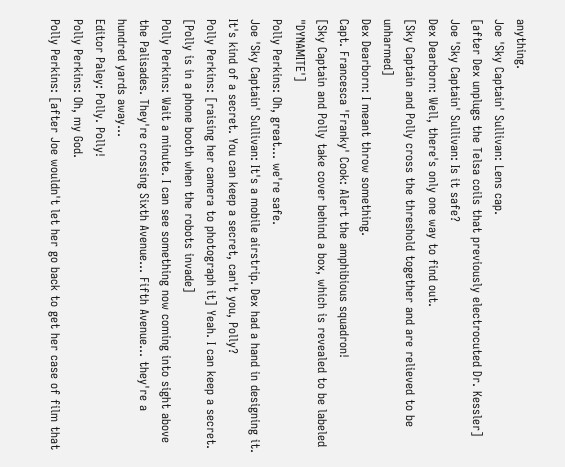anything.
Joe 'Sky Captain' Sullivan: Lens cap.
[after Dex unplugs the Telsa coils that previously electrocuted Dr. Kessler]
Joe 'Sky Captain' Sullivan: Is it safe?
Dex Dearborn: Well, there's only one way to find out.
[Sky Captain and Polly cross the threshold together and are relieved to be unharmed]
Dex Dearborn: I meant throw something.
Capt. Francesca 'Franky' Cook: Alert the amphibious squadron!
[Sky Captain and Polly take cover behind a box, which is revealed to be labeled "DYNAMITE']
Polly Perkins: Oh, great... we're safe.
Joe 'Sky Captain' Sullivan: It's a mobile airstrip. Dex had a hand in designing it. It's kind of a secret. You can keep a secret, can't you, Polly?
Polly Perkins: [raising her camera to photograph it] Yeah. I can keep a secret.
[Polly is in a phone booth when the robots invade]
Polly Perkins: Wait a minute. I can see something now coming into sight above the Palisades. They're crossing Sixth Avenue... Fifth Avenue... they're a hundred yards away...
Editor Paley: Polly. Polly!
Polly Perkins: Oh, my God.
Polly Perkins: [after Joe wouldn't let her go back to get her case of film that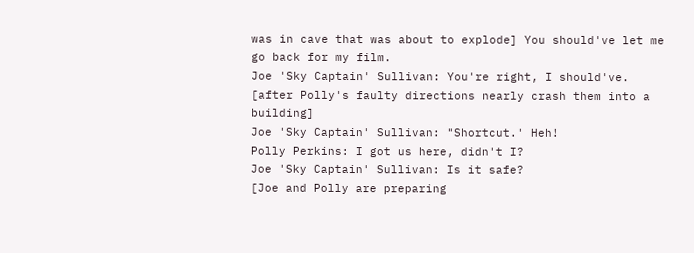was in cave that was about to explode] You should've let me go back for my film.
Joe 'Sky Captain' Sullivan: You're right, I should've.
[after Polly's faulty directions nearly crash them into a building]
Joe 'Sky Captain' Sullivan: "Shortcut.' Heh!
Polly Perkins: I got us here, didn't I?
Joe 'Sky Captain' Sullivan: Is it safe?
[Joe and Polly are preparing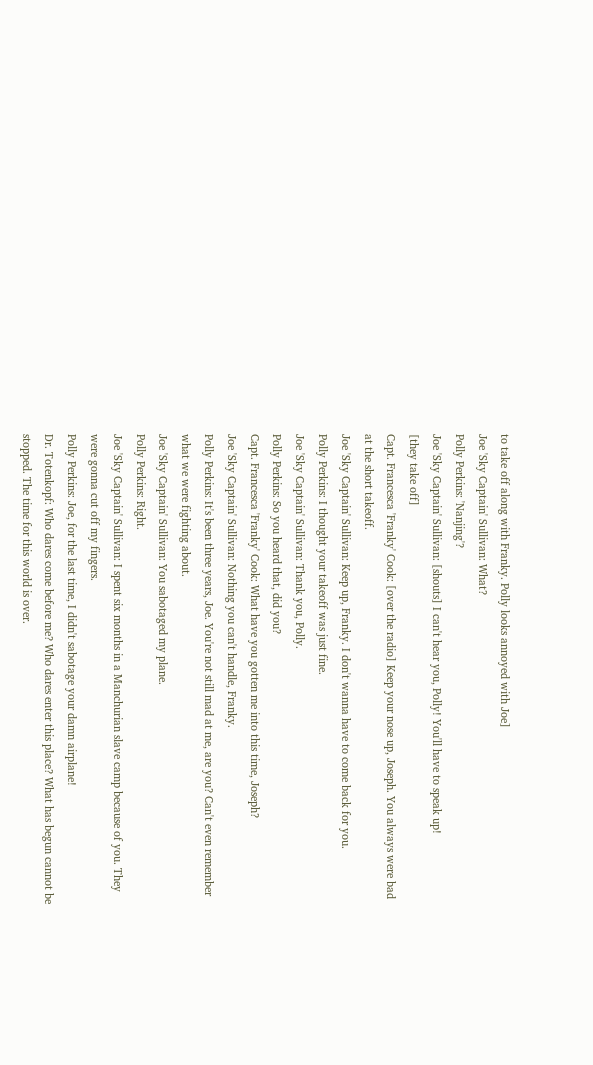to take off along with Franky. Polly looks annoyed with Joe]
Joe 'Sky Captain' Sullivan: What?
Polly Perkins: 'Nanjing'?
Joe 'Sky Captain' Sullivan: [shouts] I can't hear you, Polly! You'll have to speak up!
[they take off]
Capt. Francesca 'Franky' Cook: [over the radio] Keep your nose up, Joseph. You always were bad at the short takeoff.
Joe 'Sky Captain' Sullivan: Keep up, Franky. I don't wanna have to come back for you.
Polly Perkins: I thought your takeoff was just fine.
Joe 'Sky Captain' Sullivan: Thank you, Polly.
Polly Perkins: So you heard that, did you?
Capt. Francesca 'Franky' Cook: What have you gotten me into this time, Joseph?
Joe 'Sky Captain' Sullivan: Nothing you can't handle, Franky.
Polly Perkins: It's been three years, Joe. You're not still mad at me, are you? Can't even remember what we were fighting about.
Joe 'Sky Captain' Sullivan: You sabotaged my plane.
Polly Perkins: Right.
Joe 'Sky Captain' Sullivan: I spent six months in a Manchurian slave camp because of you. They were gonna cut off my fingers.
Polly Perkins: Joe, for the last time, I didn't sabotage your damn airplane!
Dr. Totenkopf: Who dares come before me? Who dares enter this place? What has begun cannot be stopped. The time for this world is over.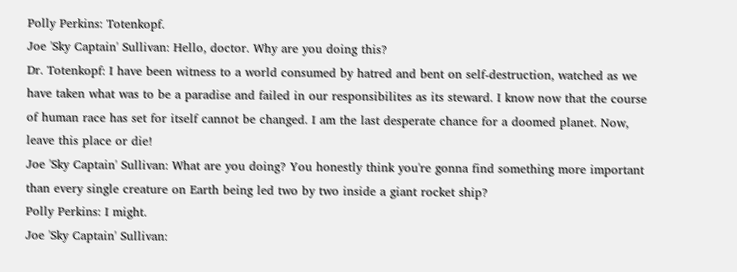Polly Perkins: Totenkopf.
Joe 'Sky Captain' Sullivan: Hello, doctor. Why are you doing this?
Dr. Totenkopf: I have been witness to a world consumed by hatred and bent on self-destruction, watched as we have taken what was to be a paradise and failed in our responsibilites as its steward. I know now that the course of human race has set for itself cannot be changed. I am the last desperate chance for a doomed planet. Now, leave this place or die!
Joe 'Sky Captain' Sullivan: What are you doing? You honestly think you're gonna find something more important than every single creature on Earth being led two by two inside a giant rocket ship?
Polly Perkins: I might.
Joe 'Sky Captain' Sullivan: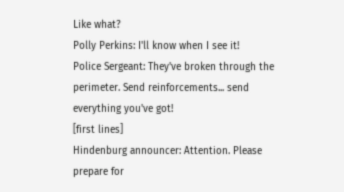Like what?
Polly Perkins: I'll know when I see it!
Police Sergeant: They've broken through the perimeter. Send reinforcements... send everything you've got!
[first lines]
Hindenburg announcer: Attention. Please prepare for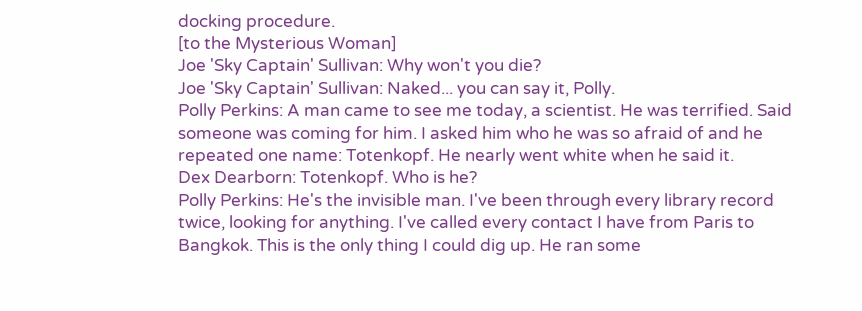docking procedure.
[to the Mysterious Woman]
Joe 'Sky Captain' Sullivan: Why won't you die?
Joe 'Sky Captain' Sullivan: Naked... you can say it, Polly.
Polly Perkins: A man came to see me today, a scientist. He was terrified. Said someone was coming for him. I asked him who he was so afraid of and he repeated one name: Totenkopf. He nearly went white when he said it.
Dex Dearborn: Totenkopf. Who is he?
Polly Perkins: He's the invisible man. I've been through every library record twice, looking for anything. I've called every contact I have from Paris to Bangkok. This is the only thing I could dig up. He ran some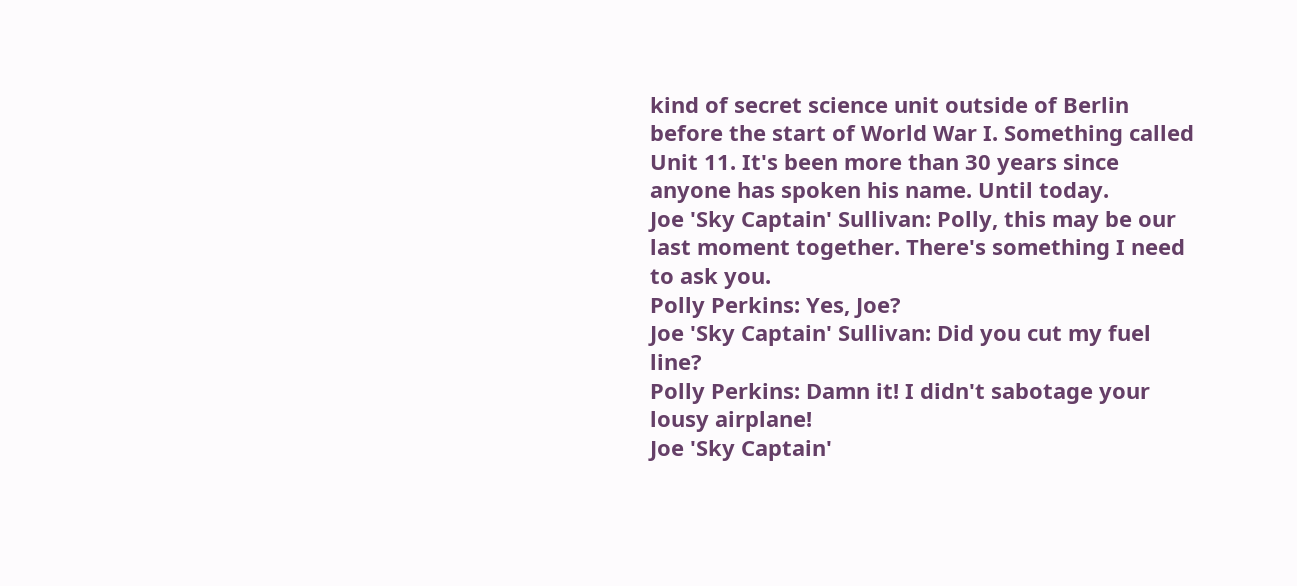kind of secret science unit outside of Berlin before the start of World War I. Something called Unit 11. It's been more than 30 years since anyone has spoken his name. Until today.
Joe 'Sky Captain' Sullivan: Polly, this may be our last moment together. There's something I need to ask you.
Polly Perkins: Yes, Joe?
Joe 'Sky Captain' Sullivan: Did you cut my fuel line?
Polly Perkins: Damn it! I didn't sabotage your lousy airplane!
Joe 'Sky Captain'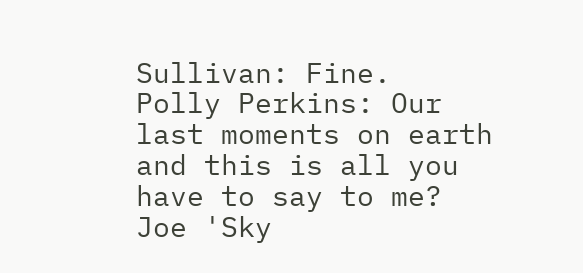Sullivan: Fine.
Polly Perkins: Our last moments on earth and this is all you have to say to me?
Joe 'Sky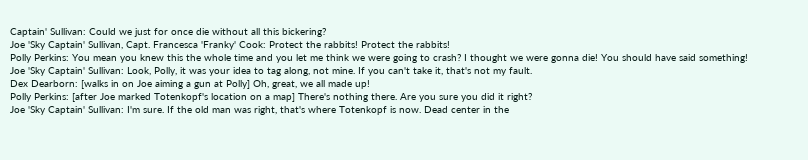Captain' Sullivan: Could we just for once die without all this bickering?
Joe 'Sky Captain' Sullivan, Capt. Francesca 'Franky' Cook: Protect the rabbits! Protect the rabbits!
Polly Perkins: You mean you knew this the whole time and you let me think we were going to crash? I thought we were gonna die! You should have said something!
Joe 'Sky Captain' Sullivan: Look, Polly, it was your idea to tag along, not mine. If you can't take it, that's not my fault.
Dex Dearborn: [walks in on Joe aiming a gun at Polly] Oh, great, we all made up!
Polly Perkins: [after Joe marked Totenkopf's location on a map] There's nothing there. Are you sure you did it right?
Joe 'Sky Captain' Sullivan: I'm sure. If the old man was right, that's where Totenkopf is now. Dead center in the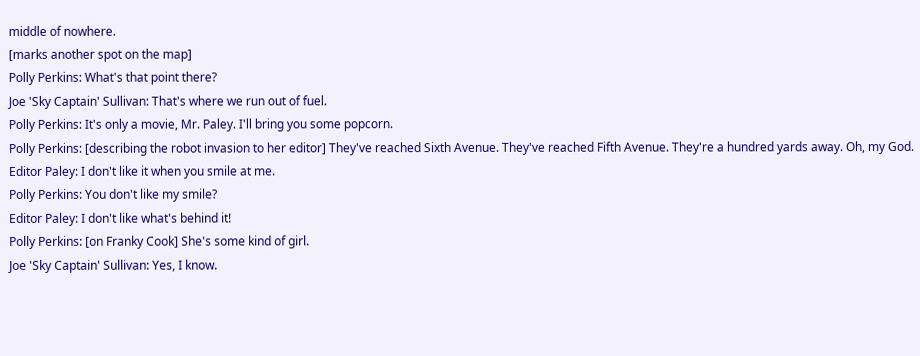middle of nowhere.
[marks another spot on the map]
Polly Perkins: What's that point there?
Joe 'Sky Captain' Sullivan: That's where we run out of fuel.
Polly Perkins: It's only a movie, Mr. Paley. I'll bring you some popcorn.
Polly Perkins: [describing the robot invasion to her editor] They've reached Sixth Avenue. They've reached Fifth Avenue. They're a hundred yards away. Oh, my God.
Editor Paley: I don't like it when you smile at me.
Polly Perkins: You don't like my smile?
Editor Paley: I don't like what's behind it!
Polly Perkins: [on Franky Cook] She's some kind of girl.
Joe 'Sky Captain' Sullivan: Yes, I know.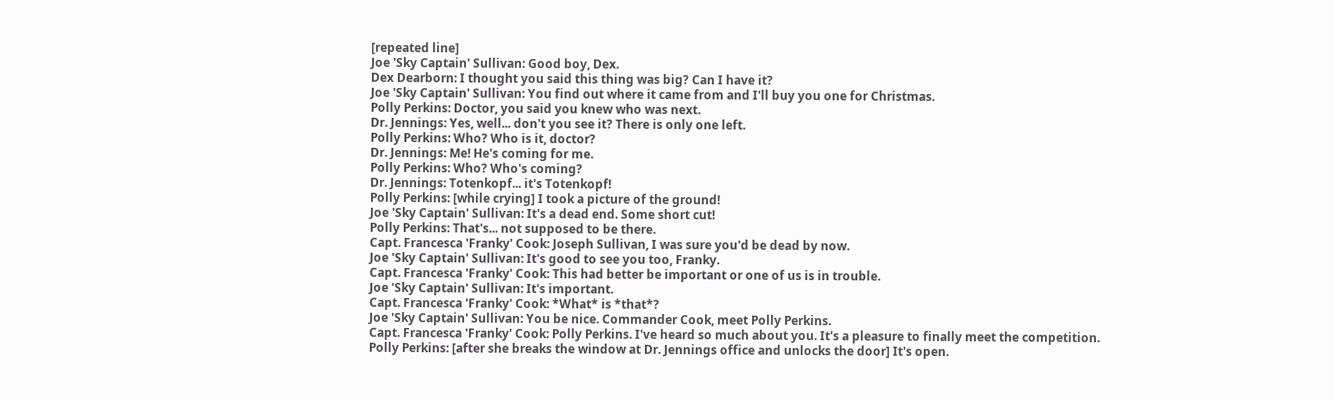[repeated line]
Joe 'Sky Captain' Sullivan: Good boy, Dex.
Dex Dearborn: I thought you said this thing was big? Can I have it?
Joe 'Sky Captain' Sullivan: You find out where it came from and I'll buy you one for Christmas.
Polly Perkins: Doctor, you said you knew who was next.
Dr. Jennings: Yes, well... don't you see it? There is only one left.
Polly Perkins: Who? Who is it, doctor?
Dr. Jennings: Me! He's coming for me.
Polly Perkins: Who? Who's coming?
Dr. Jennings: Totenkopf... it's Totenkopf!
Polly Perkins: [while crying] I took a picture of the ground!
Joe 'Sky Captain' Sullivan: It's a dead end. Some short cut!
Polly Perkins: That's... not supposed to be there.
Capt. Francesca 'Franky' Cook: Joseph Sullivan, I was sure you'd be dead by now.
Joe 'Sky Captain' Sullivan: It's good to see you too, Franky.
Capt. Francesca 'Franky' Cook: This had better be important or one of us is in trouble.
Joe 'Sky Captain' Sullivan: It's important.
Capt. Francesca 'Franky' Cook: *What* is *that*?
Joe 'Sky Captain' Sullivan: You be nice. Commander Cook, meet Polly Perkins.
Capt. Francesca 'Franky' Cook: Polly Perkins. I've heard so much about you. It's a pleasure to finally meet the competition.
Polly Perkins: [after she breaks the window at Dr. Jennings office and unlocks the door] It's open.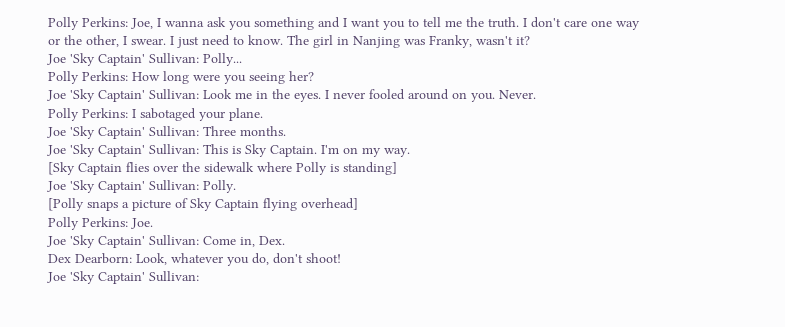Polly Perkins: Joe, I wanna ask you something and I want you to tell me the truth. I don't care one way or the other, I swear. I just need to know. The girl in Nanjing was Franky, wasn't it?
Joe 'Sky Captain' Sullivan: Polly...
Polly Perkins: How long were you seeing her?
Joe 'Sky Captain' Sullivan: Look me in the eyes. I never fooled around on you. Never.
Polly Perkins: I sabotaged your plane.
Joe 'Sky Captain' Sullivan: Three months.
Joe 'Sky Captain' Sullivan: This is Sky Captain. I'm on my way.
[Sky Captain flies over the sidewalk where Polly is standing]
Joe 'Sky Captain' Sullivan: Polly.
[Polly snaps a picture of Sky Captain flying overhead]
Polly Perkins: Joe.
Joe 'Sky Captain' Sullivan: Come in, Dex.
Dex Dearborn: Look, whatever you do, don't shoot!
Joe 'Sky Captain' Sullivan: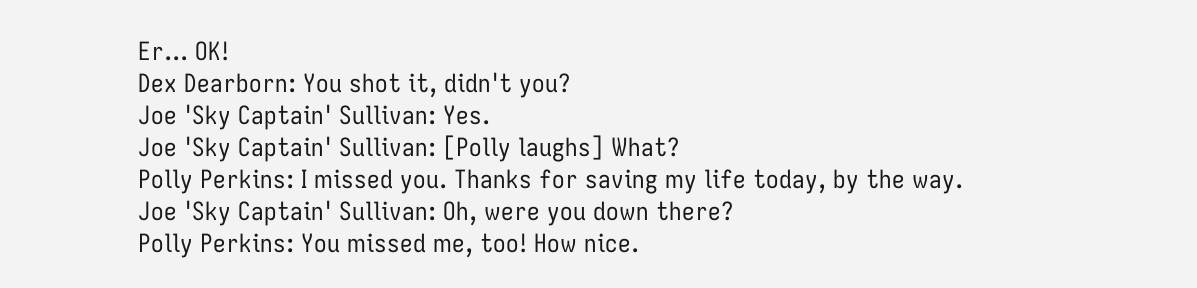Er... OK!
Dex Dearborn: You shot it, didn't you?
Joe 'Sky Captain' Sullivan: Yes.
Joe 'Sky Captain' Sullivan: [Polly laughs] What?
Polly Perkins: I missed you. Thanks for saving my life today, by the way.
Joe 'Sky Captain' Sullivan: Oh, were you down there?
Polly Perkins: You missed me, too! How nice.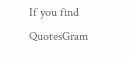If you find QuotesGram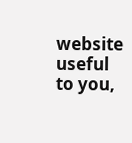website useful to you,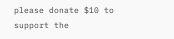please donate $10 to support the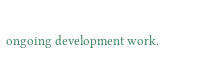ongoing development work.